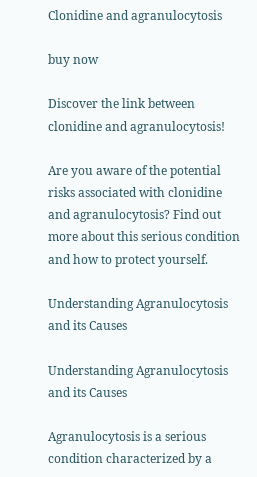Clonidine and agranulocytosis

buy now

Discover the link between clonidine and agranulocytosis!

Are you aware of the potential risks associated with clonidine and agranulocytosis? Find out more about this serious condition and how to protect yourself.

Understanding Agranulocytosis and its Causes

Understanding Agranulocytosis and its Causes

Agranulocytosis is a serious condition characterized by a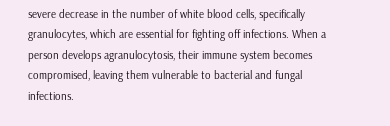severe decrease in the number of white blood cells, specifically granulocytes, which are essential for fighting off infections. When a person develops agranulocytosis, their immune system becomes compromised, leaving them vulnerable to bacterial and fungal infections.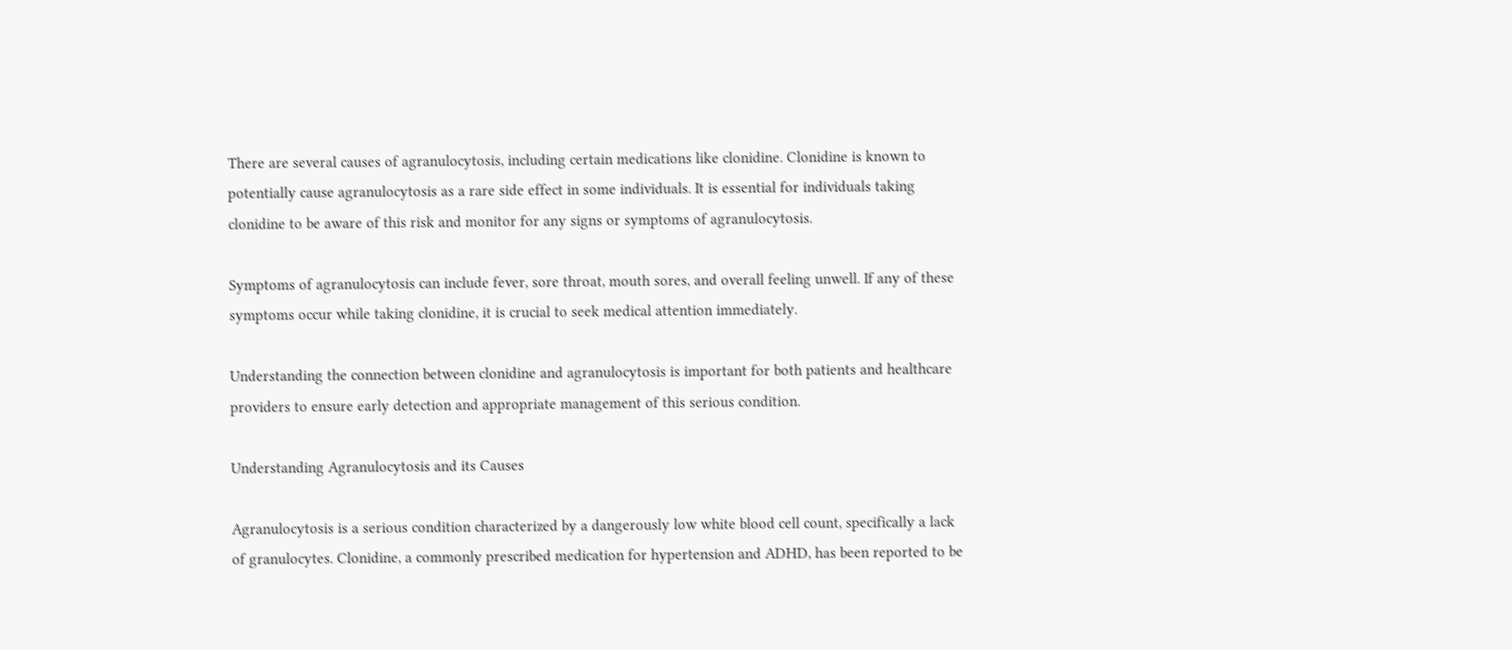There are several causes of agranulocytosis, including certain medications like clonidine. Clonidine is known to potentially cause agranulocytosis as a rare side effect in some individuals. It is essential for individuals taking clonidine to be aware of this risk and monitor for any signs or symptoms of agranulocytosis.

Symptoms of agranulocytosis can include fever, sore throat, mouth sores, and overall feeling unwell. If any of these symptoms occur while taking clonidine, it is crucial to seek medical attention immediately.

Understanding the connection between clonidine and agranulocytosis is important for both patients and healthcare providers to ensure early detection and appropriate management of this serious condition.

Understanding Agranulocytosis and its Causes

Agranulocytosis is a serious condition characterized by a dangerously low white blood cell count, specifically a lack of granulocytes. Clonidine, a commonly prescribed medication for hypertension and ADHD, has been reported to be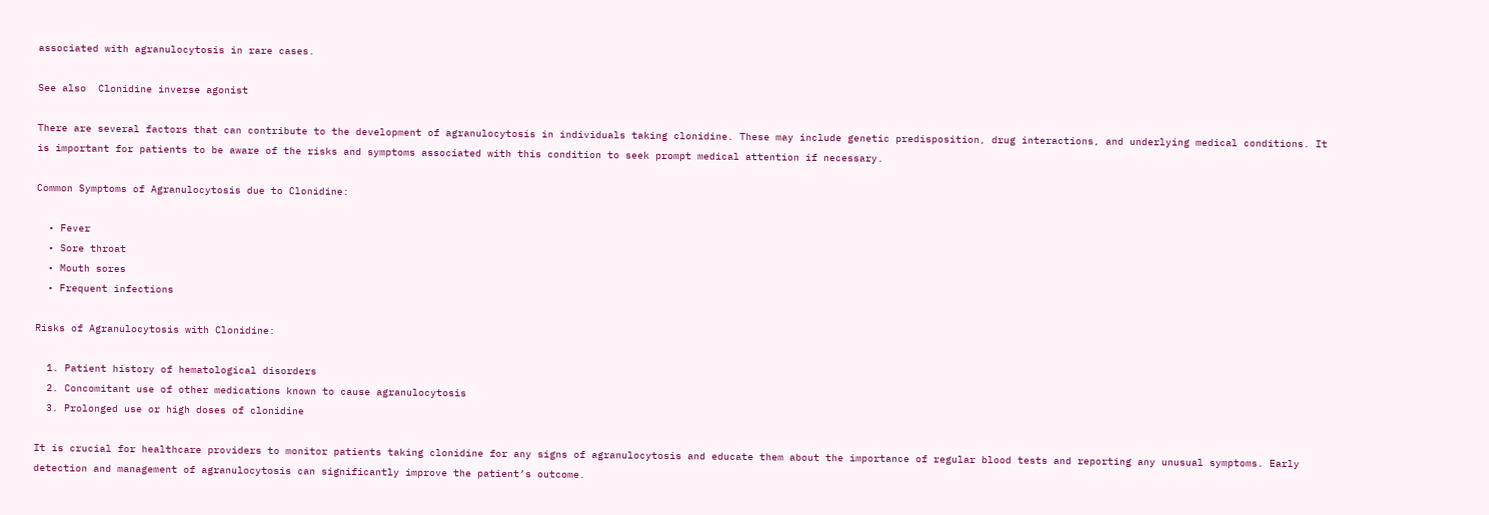associated with agranulocytosis in rare cases.

See also  Clonidine inverse agonist

There are several factors that can contribute to the development of agranulocytosis in individuals taking clonidine. These may include genetic predisposition, drug interactions, and underlying medical conditions. It is important for patients to be aware of the risks and symptoms associated with this condition to seek prompt medical attention if necessary.

Common Symptoms of Agranulocytosis due to Clonidine:

  • Fever
  • Sore throat
  • Mouth sores
  • Frequent infections

Risks of Agranulocytosis with Clonidine:

  1. Patient history of hematological disorders
  2. Concomitant use of other medications known to cause agranulocytosis
  3. Prolonged use or high doses of clonidine

It is crucial for healthcare providers to monitor patients taking clonidine for any signs of agranulocytosis and educate them about the importance of regular blood tests and reporting any unusual symptoms. Early detection and management of agranulocytosis can significantly improve the patient’s outcome.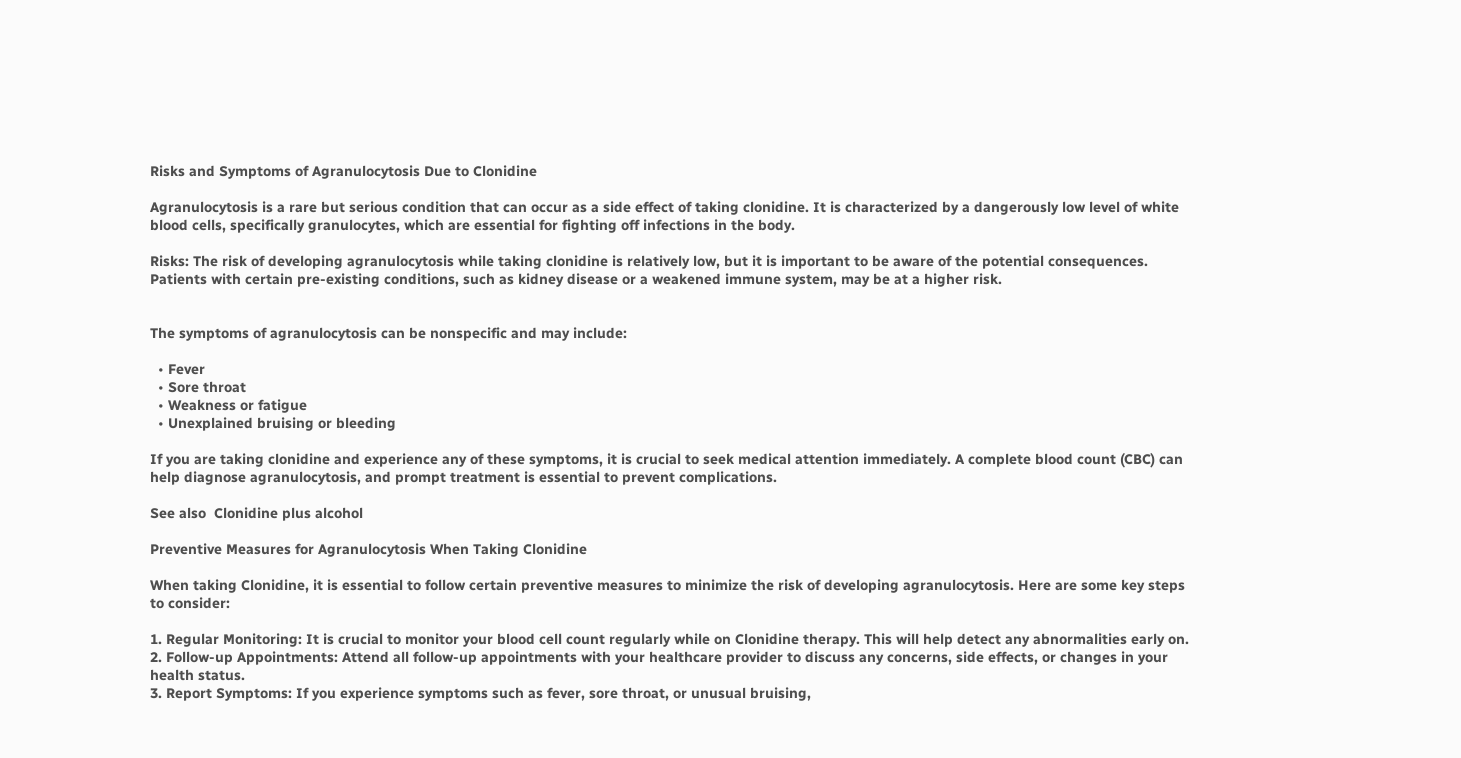Risks and Symptoms of Agranulocytosis Due to Clonidine

Agranulocytosis is a rare but serious condition that can occur as a side effect of taking clonidine. It is characterized by a dangerously low level of white blood cells, specifically granulocytes, which are essential for fighting off infections in the body.

Risks: The risk of developing agranulocytosis while taking clonidine is relatively low, but it is important to be aware of the potential consequences. Patients with certain pre-existing conditions, such as kidney disease or a weakened immune system, may be at a higher risk.


The symptoms of agranulocytosis can be nonspecific and may include:

  • Fever
  • Sore throat
  • Weakness or fatigue
  • Unexplained bruising or bleeding

If you are taking clonidine and experience any of these symptoms, it is crucial to seek medical attention immediately. A complete blood count (CBC) can help diagnose agranulocytosis, and prompt treatment is essential to prevent complications.

See also  Clonidine plus alcohol

Preventive Measures for Agranulocytosis When Taking Clonidine

When taking Clonidine, it is essential to follow certain preventive measures to minimize the risk of developing agranulocytosis. Here are some key steps to consider:

1. Regular Monitoring: It is crucial to monitor your blood cell count regularly while on Clonidine therapy. This will help detect any abnormalities early on.
2. Follow-up Appointments: Attend all follow-up appointments with your healthcare provider to discuss any concerns, side effects, or changes in your health status.
3. Report Symptoms: If you experience symptoms such as fever, sore throat, or unusual bruising,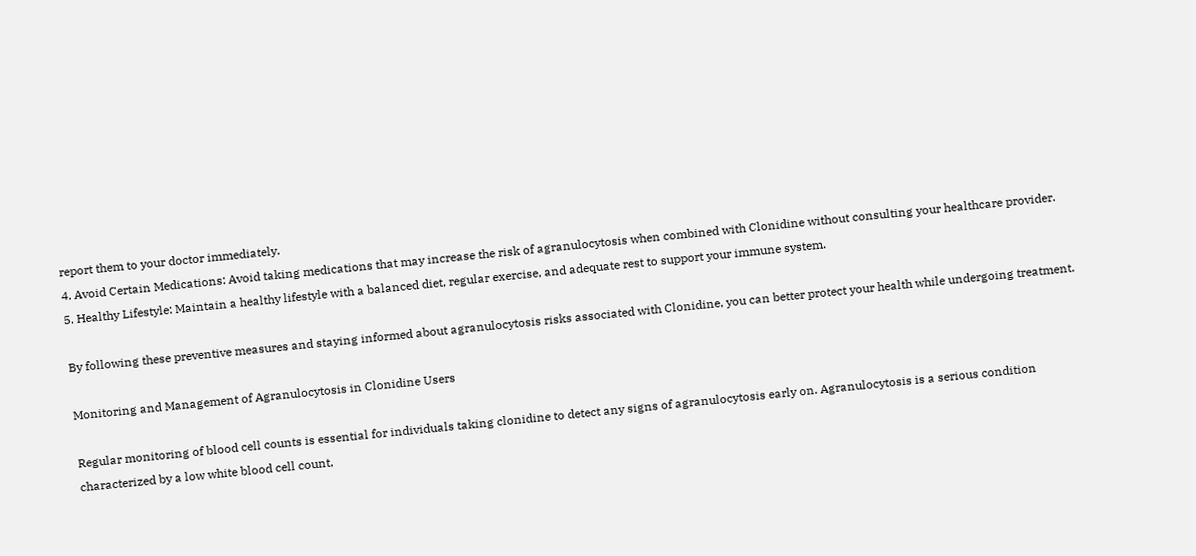report them to your doctor immediately.
4. Avoid Certain Medications: Avoid taking medications that may increase the risk of agranulocytosis when combined with Clonidine without consulting your healthcare provider.
5. Healthy Lifestyle: Maintain a healthy lifestyle with a balanced diet, regular exercise, and adequate rest to support your immune system.

By following these preventive measures and staying informed about agranulocytosis risks associated with Clonidine, you can better protect your health while undergoing treatment.

Monitoring and Management of Agranulocytosis in Clonidine Users

Regular monitoring of blood cell counts is essential for individuals taking clonidine to detect any signs of agranulocytosis early on. Agranulocytosis is a serious condition characterized by a low white blood cell count,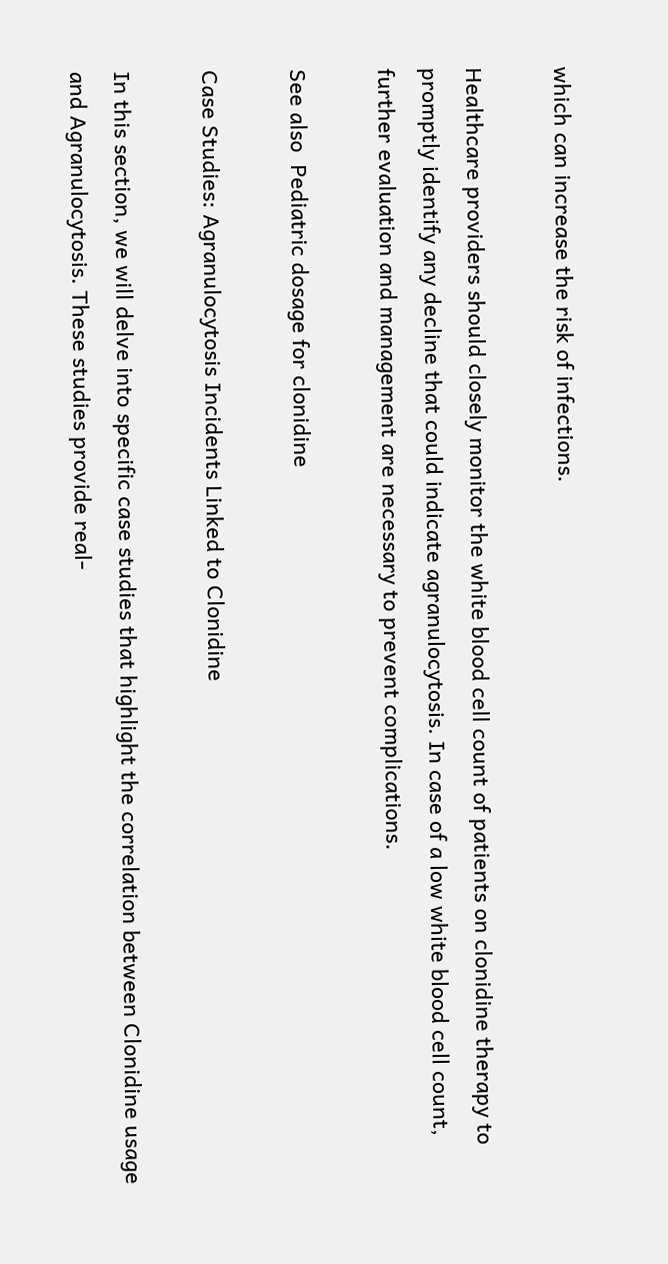which can increase the risk of infections.

Healthcare providers should closely monitor the white blood cell count of patients on clonidine therapy to promptly identify any decline that could indicate agranulocytosis. In case of a low white blood cell count, further evaluation and management are necessary to prevent complications.

See also  Pediatric dosage for clonidine

Case Studies: Agranulocytosis Incidents Linked to Clonidine

In this section, we will delve into specific case studies that highlight the correlation between Clonidine usage and Agranulocytosis. These studies provide real-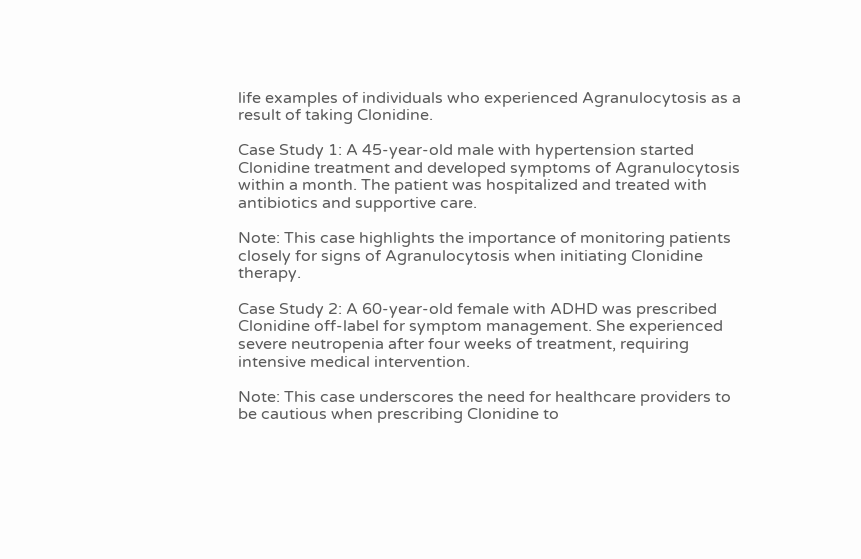life examples of individuals who experienced Agranulocytosis as a result of taking Clonidine.

Case Study 1: A 45-year-old male with hypertension started Clonidine treatment and developed symptoms of Agranulocytosis within a month. The patient was hospitalized and treated with antibiotics and supportive care.

Note: This case highlights the importance of monitoring patients closely for signs of Agranulocytosis when initiating Clonidine therapy.

Case Study 2: A 60-year-old female with ADHD was prescribed Clonidine off-label for symptom management. She experienced severe neutropenia after four weeks of treatment, requiring intensive medical intervention.

Note: This case underscores the need for healthcare providers to be cautious when prescribing Clonidine to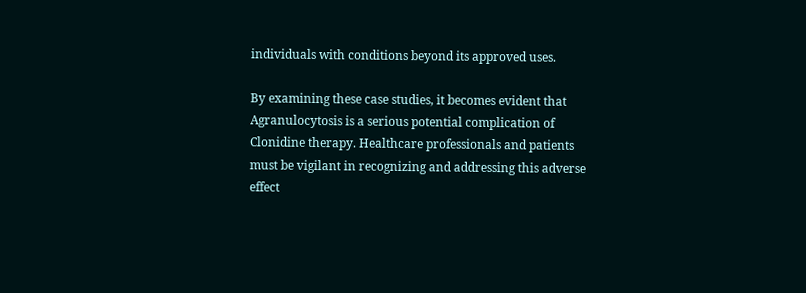individuals with conditions beyond its approved uses.

By examining these case studies, it becomes evident that Agranulocytosis is a serious potential complication of Clonidine therapy. Healthcare professionals and patients must be vigilant in recognizing and addressing this adverse effect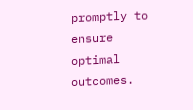promptly to ensure optimal outcomes.